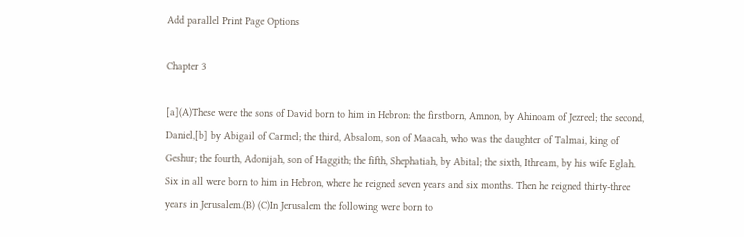Add parallel Print Page Options

Chapter 3

[a](A)These were the sons of David born to him in Hebron: the firstborn, Amnon, by Ahinoam of Jezreel; the second, Daniel,[b] by Abigail of Carmel; the third, Absalom, son of Maacah, who was the daughter of Talmai, king of Geshur; the fourth, Adonijah, son of Haggith; the fifth, Shephatiah, by Abital; the sixth, Ithream, by his wife Eglah. Six in all were born to him in Hebron, where he reigned seven years and six months. Then he reigned thirty-three years in Jerusalem.(B) (C)In Jerusalem the following were born to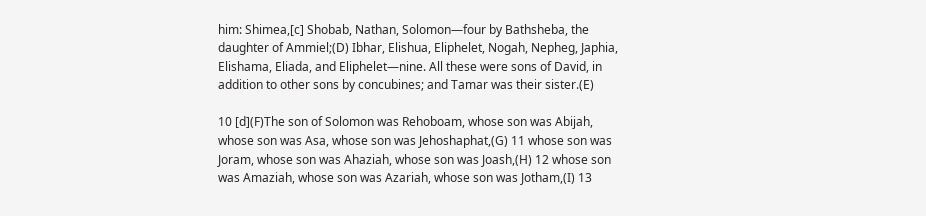him: Shimea,[c] Shobab, Nathan, Solomon—four by Bathsheba, the daughter of Ammiel;(D) Ibhar, Elishua, Eliphelet, Nogah, Nepheg, Japhia, Elishama, Eliada, and Eliphelet—nine. All these were sons of David, in addition to other sons by concubines; and Tamar was their sister.(E)

10 [d](F)The son of Solomon was Rehoboam, whose son was Abijah, whose son was Asa, whose son was Jehoshaphat,(G) 11 whose son was Joram, whose son was Ahaziah, whose son was Joash,(H) 12 whose son was Amaziah, whose son was Azariah, whose son was Jotham,(I) 13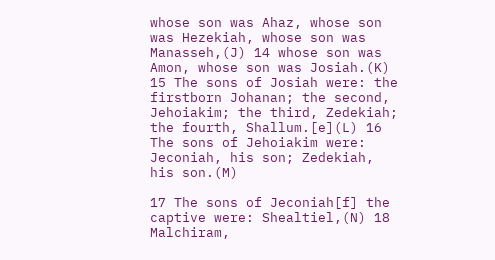whose son was Ahaz, whose son was Hezekiah, whose son was Manasseh,(J) 14 whose son was Amon, whose son was Josiah.(K) 15 The sons of Josiah were: the firstborn Johanan; the second, Jehoiakim; the third, Zedekiah; the fourth, Shallum.[e](L) 16 The sons of Jehoiakim were: Jeconiah, his son; Zedekiah, his son.(M)

17 The sons of Jeconiah[f] the captive were: Shealtiel,(N) 18 Malchiram,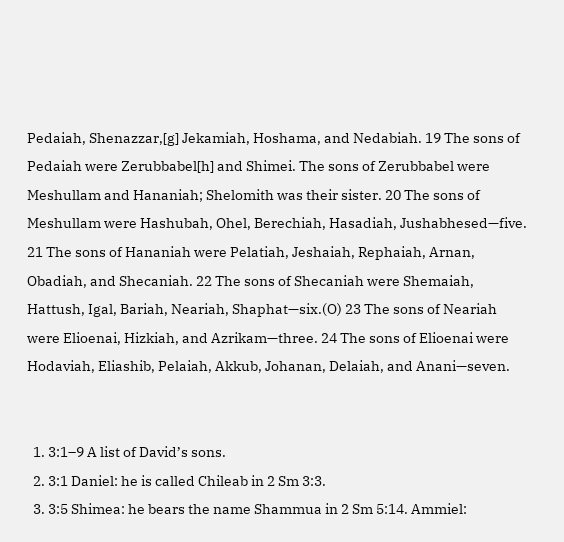Pedaiah, Shenazzar,[g] Jekamiah, Hoshama, and Nedabiah. 19 The sons of Pedaiah were Zerubbabel[h] and Shimei. The sons of Zerubbabel were Meshullam and Hananiah; Shelomith was their sister. 20 The sons of Meshullam were Hashubah, Ohel, Berechiah, Hasadiah, Jushabhesed—five. 21 The sons of Hananiah were Pelatiah, Jeshaiah, Rephaiah, Arnan, Obadiah, and Shecaniah. 22 The sons of Shecaniah were Shemaiah, Hattush, Igal, Bariah, Neariah, Shaphat—six.(O) 23 The sons of Neariah were Elioenai, Hizkiah, and Azrikam—three. 24 The sons of Elioenai were Hodaviah, Eliashib, Pelaiah, Akkub, Johanan, Delaiah, and Anani—seven.


  1. 3:1–9 A list of David’s sons.
  2. 3:1 Daniel: he is called Chileab in 2 Sm 3:3.
  3. 3:5 Shimea: he bears the name Shammua in 2 Sm 5:14. Ammiel: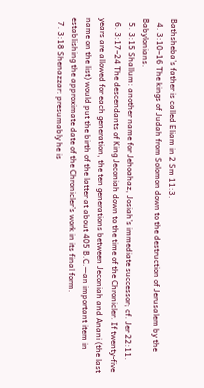Bathsheba’s father is called Eliam in 2 Sm 11:3.
  4. 3:10–16 The kings of Judah from Solomon down to the destruction of Jerusalem by the Babylonians.
  5. 3:15 Shallum: another name for Jehoahaz, Josiah’s immediate successor; cf. Jer 22:11.
  6. 3:17–24 The descendants of King Jeconiah down to the time of the Chronicler. If twenty-five years are allowed for each generation, the ten generations between Jeconiah and Anani (the last name on the list) would put the birth of the latter at about 405 B.C.—an important item in establishing the approximate date of the Chronicler’s work in its final form.
  7. 3:18 Shenazzar: presumably he is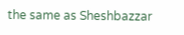the same as Sheshbazzar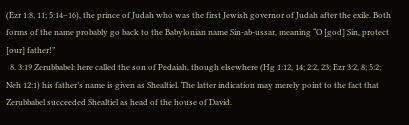(Ezr 1:8, 11; 5:14–16), the prince of Judah who was the first Jewish governor of Judah after the exile. Both forms of the name probably go back to the Babylonian name Sin-ab-ussar, meaning “O [god] Sin, protect [our] father!”
  8. 3:19 Zerubbabel: here called the son of Pedaiah, though elsewhere (Hg 1:12, 14; 2:2, 23; Ezr 3:2, 8; 5:2; Neh 12:1) his father’s name is given as Shealtiel. The latter indication may merely point to the fact that Zerubbabel succeeded Shealtiel as head of the house of David.